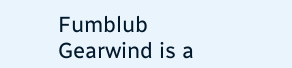Fumblub Gearwind is a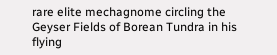rare elite mechagnome circling the Geyser Fields of Borean Tundra in his flying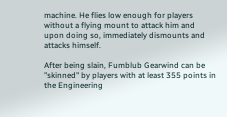machine. He flies low enough for players without a flying mount to attack him and upon doing so, immediately dismounts and attacks himself.

After being slain, Fumblub Gearwind can be "skinned" by players with at least 355 points in the Engineering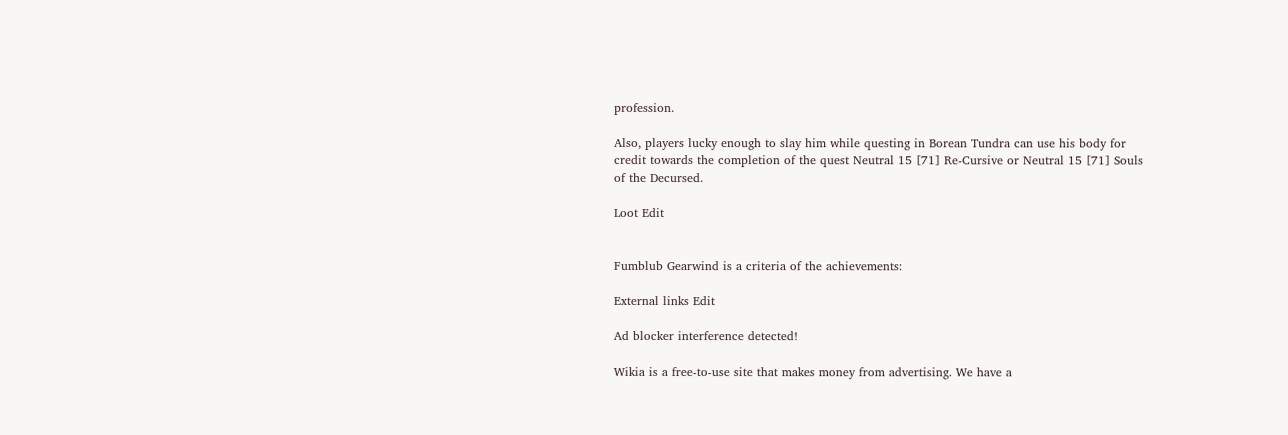profession.

Also, players lucky enough to slay him while questing in Borean Tundra can use his body for credit towards the completion of the quest Neutral 15 [71] Re-Cursive or Neutral 15 [71] Souls of the Decursed.

Loot Edit


Fumblub Gearwind is a criteria of the achievements:

External links Edit

Ad blocker interference detected!

Wikia is a free-to-use site that makes money from advertising. We have a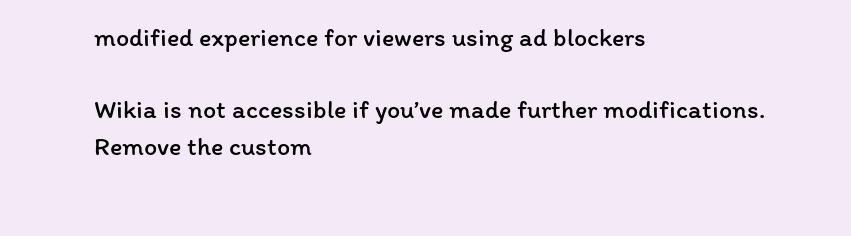modified experience for viewers using ad blockers

Wikia is not accessible if you’ve made further modifications. Remove the custom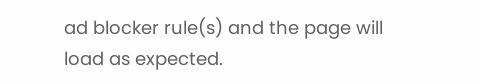ad blocker rule(s) and the page will load as expected.